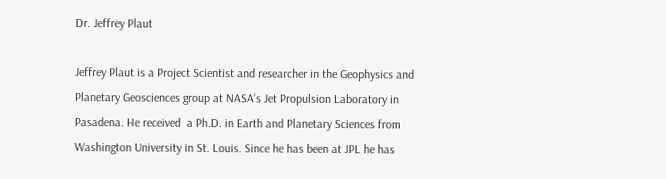Dr. Jeffrey Plaut

Jeffrey Plaut is a Project Scientist and researcher in the Geophysics and Planetary Geosciences group at NASA’s Jet Propulsion Laboratory in Pasadena. He received  a Ph.D. in Earth and Planetary Sciences from Washington University in St. Louis. Since he has been at JPL he has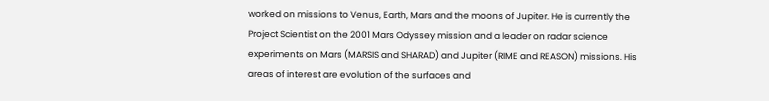worked on missions to Venus, Earth, Mars and the moons of Jupiter. He is currently the Project Scientist on the 2001 Mars Odyssey mission and a leader on radar science experiments on Mars (MARSIS and SHARAD) and Jupiter (RIME and REASON) missions. His areas of interest are evolution of the surfaces and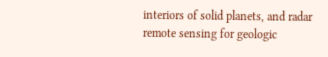interiors of solid planets, and radar remote sensing for geologic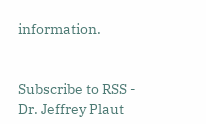information.


Subscribe to RSS - Dr. Jeffrey Plaut